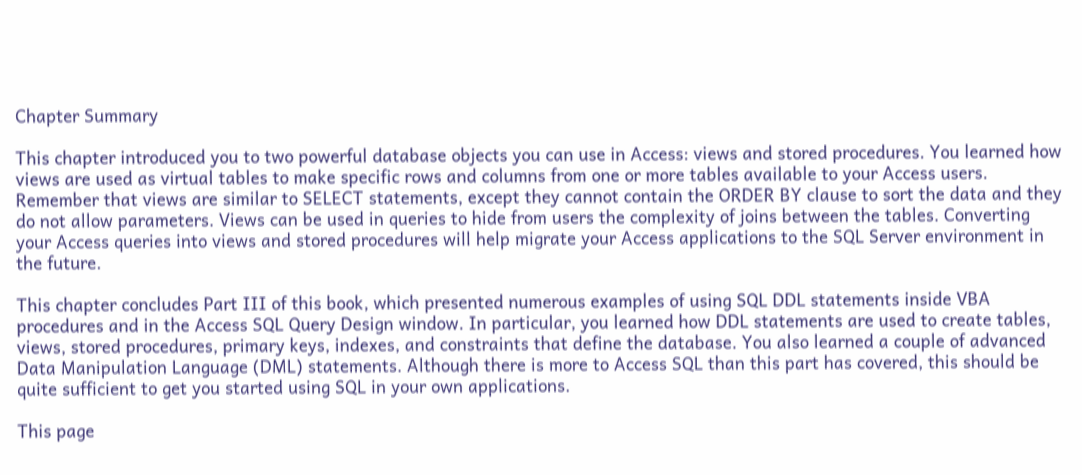Chapter Summary

This chapter introduced you to two powerful database objects you can use in Access: views and stored procedures. You learned how views are used as virtual tables to make specific rows and columns from one or more tables available to your Access users. Remember that views are similar to SELECT statements, except they cannot contain the ORDER BY clause to sort the data and they do not allow parameters. Views can be used in queries to hide from users the complexity of joins between the tables. Converting your Access queries into views and stored procedures will help migrate your Access applications to the SQL Server environment in the future.

This chapter concludes Part III of this book, which presented numerous examples of using SQL DDL statements inside VBA procedures and in the Access SQL Query Design window. In particular, you learned how DDL statements are used to create tables, views, stored procedures, primary keys, indexes, and constraints that define the database. You also learned a couple of advanced Data Manipulation Language (DML) statements. Although there is more to Access SQL than this part has covered, this should be quite sufficient to get you started using SQL in your own applications.

This page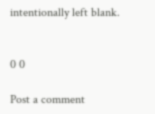intentionally left blank.


0 0

Post a comment